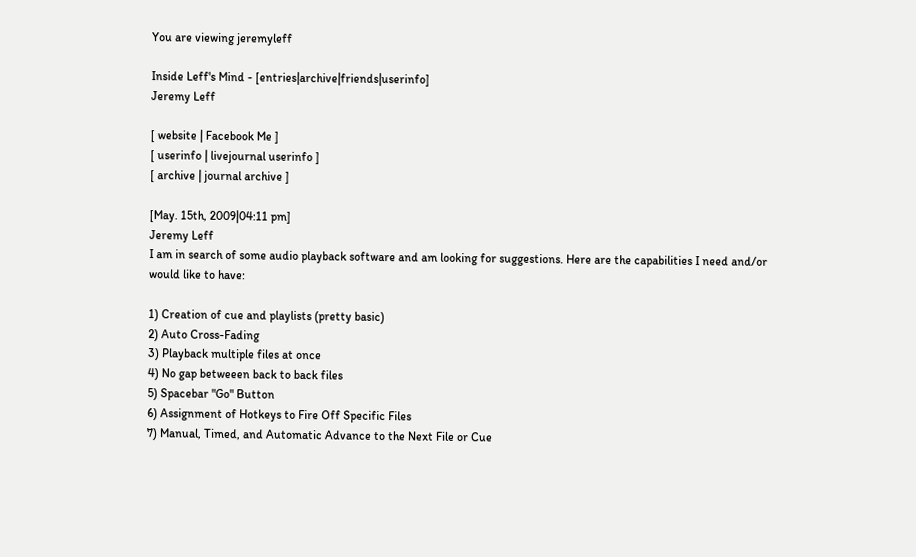You are viewing jeremyleff

Inside Leff's Mind - [entries|archive|friends|userinfo]
Jeremy Leff

[ website | Facebook Me ]
[ userinfo | livejournal userinfo ]
[ archive | journal archive ]

[May. 15th, 2009|04:11 pm]
Jeremy Leff
I am in search of some audio playback software and am looking for suggestions. Here are the capabilities I need and/or would like to have:

1) Creation of cue and playlists (pretty basic)
2) Auto Cross-Fading
3) Playback multiple files at once
4) No gap betweeen back to back files
5) Spacebar "Go" Button
6) Assignment of Hotkeys to Fire Off Specific Files
7) Manual, Timed, and Automatic Advance to the Next File or Cue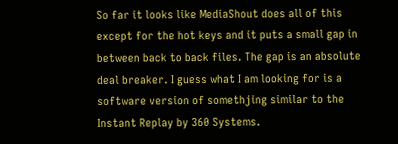So far it looks like MediaShout does all of this except for the hot keys and it puts a small gap in between back to back files. The gap is an absolute deal breaker. I guess what I am looking for is a software version of somethjing similar to the Instant Replay by 360 Systems.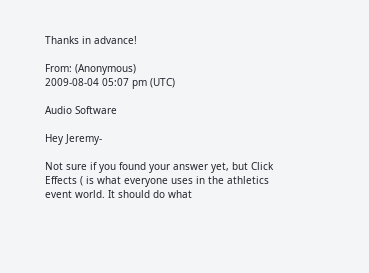Thanks in advance!

From: (Anonymous)
2009-08-04 05:07 pm (UTC)

Audio Software

Hey Jeremy-

Not sure if you found your answer yet, but Click Effects ( is what everyone uses in the athletics event world. It should do what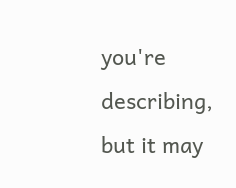you're describing, but it may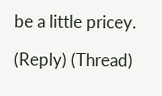be a little pricey.

(Reply) (Thread)